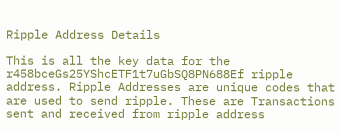Ripple Address Details

This is all the key data for the r458bceGs25YShcETF1t7uGbSQ8PN688Ef ripple address. Ripple Addresses are unique codes that are used to send ripple. These are Transactions sent and received from ripple address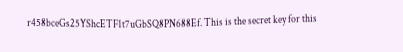r458bceGs25YShcETF1t7uGbSQ8PN688Ef. This is the secret key for this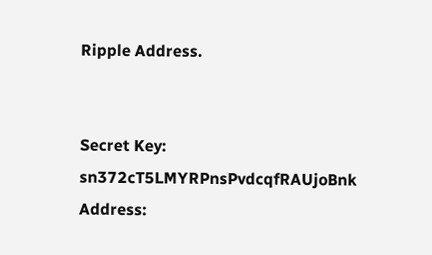Ripple Address.


Secret Key: sn372cT5LMYRPnsPvdcqfRAUjoBnk Address: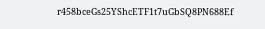r458bceGs25YShcETF1t7uGbSQ8PN688Ef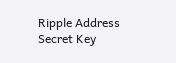Ripple Address Secret Key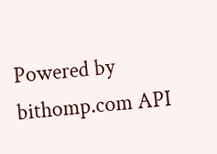Powered by bithomp.com API